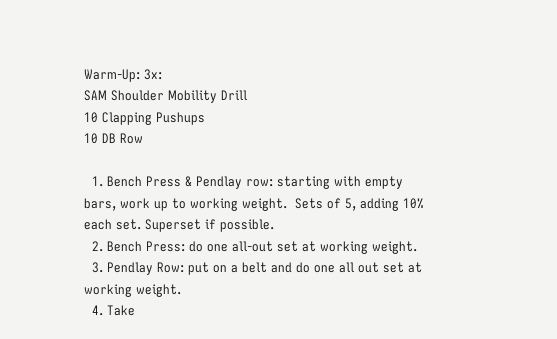Warm-Up: 3x:
SAM Shoulder Mobility Drill
10 Clapping Pushups
10 DB Row

  1. Bench Press & Pendlay row: starting with empty bars, work up to working weight.  Sets of 5, adding 10% each set. Superset if possible.
  2. Bench Press: do one all-out set at working weight.
  3. Pendlay Row: put on a belt and do one all out set at working weight.
  4. Take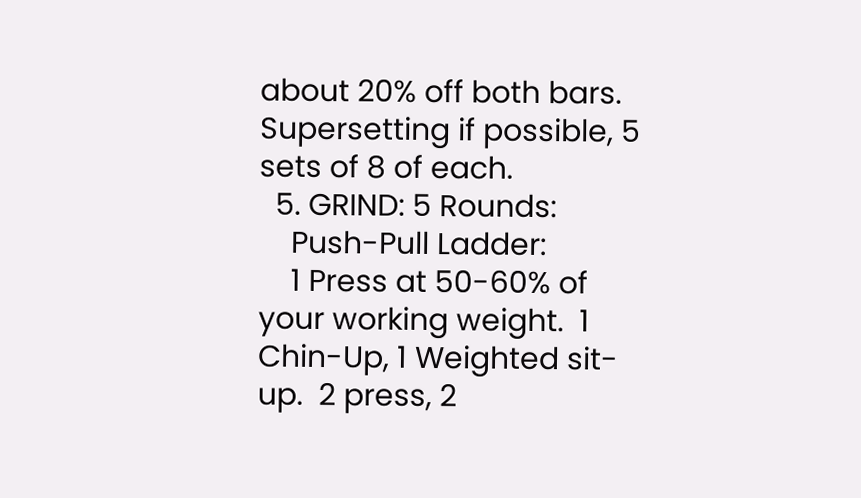about 20% off both bars.  Supersetting if possible, 5 sets of 8 of each.
  5. GRIND: 5 Rounds:
    Push-Pull Ladder:
    1 Press at 50-60% of your working weight.  1 Chin-Up, 1 Weighted sit-up.  2 press, 2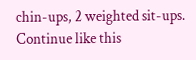chin-ups, 2 weighted sit-ups.  Continue like this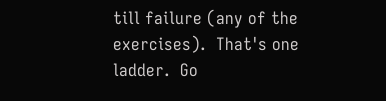till failure (any of the exercises).  That's one ladder.  Go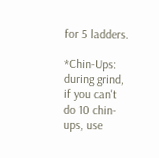for 5 ladders.

*Chin-Ups: during grind, if you can't do 10 chin-ups, use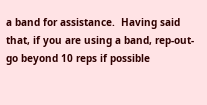a band for assistance.  Having said that, if you are using a band, rep-out- go beyond 10 reps if possible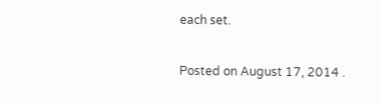each set.

Posted on August 17, 2014 .